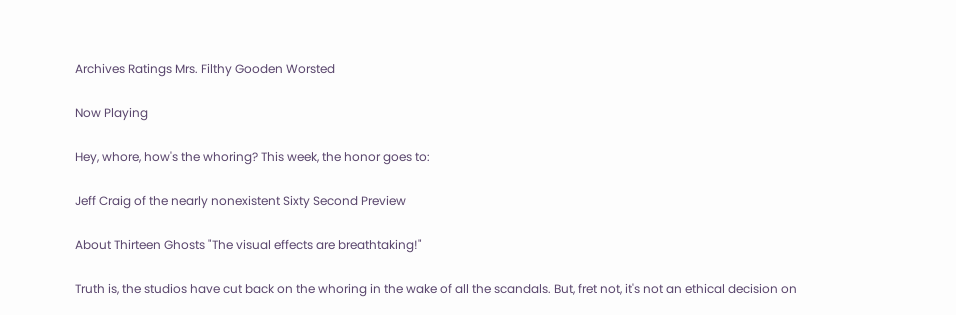Archives Ratings Mrs. Filthy Gooden Worsted

Now Playing

Hey, whore, how's the whoring? This week, the honor goes to:

Jeff Craig of the nearly nonexistent Sixty Second Preview

About Thirteen Ghosts "The visual effects are breathtaking!"

Truth is, the studios have cut back on the whoring in the wake of all the scandals. But, fret not, it's not an ethical decision on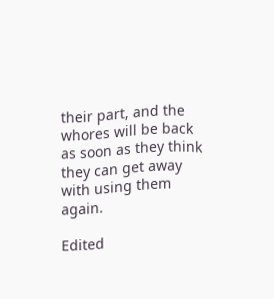their part, and the whores will be back as soon as they think they can get away with using them again.

Edited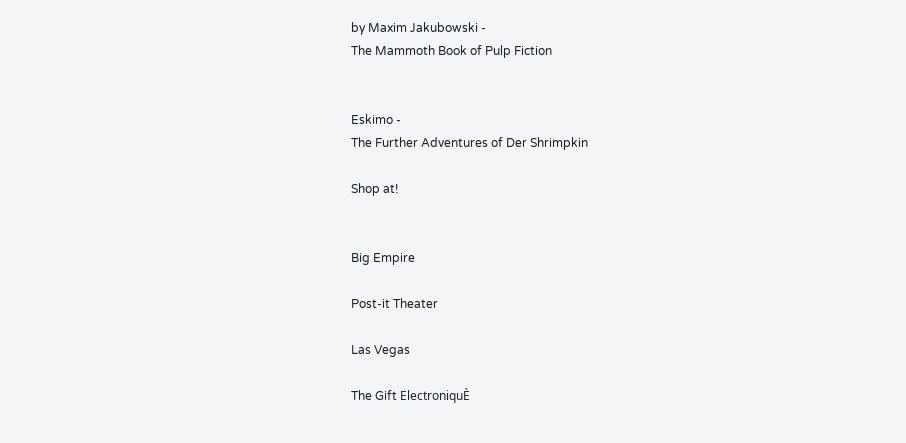by Maxim Jakubowski -
The Mammoth Book of Pulp Fiction


Eskimo -
The Further Adventures of Der Shrimpkin

Shop at!


Big Empire

Post-it Theater

Las Vegas

The Gift ElectroniquÈ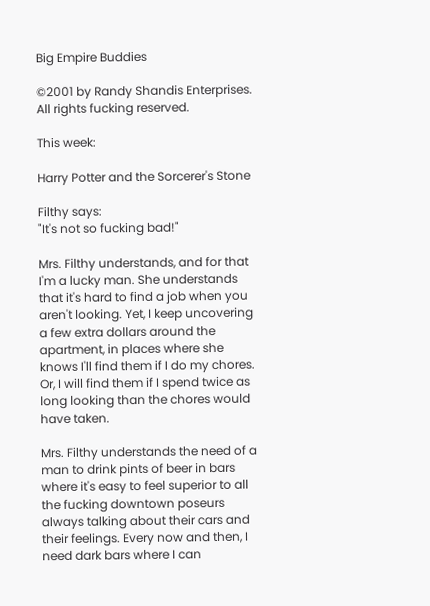Big Empire Buddies

©2001 by Randy Shandis Enterprises. All rights fucking reserved.

This week:

Harry Potter and the Sorcerer's Stone

Filthy says:
"It's not so fucking bad!"

Mrs. Filthy understands, and for that I'm a lucky man. She understands that it's hard to find a job when you aren't looking. Yet, I keep uncovering a few extra dollars around the apartment, in places where she knows I'll find them if I do my chores. Or, I will find them if I spend twice as long looking than the chores would have taken.

Mrs. Filthy understands the need of a man to drink pints of beer in bars where it's easy to feel superior to all the fucking downtown poseurs always talking about their cars and their feelings. Every now and then, I need dark bars where I can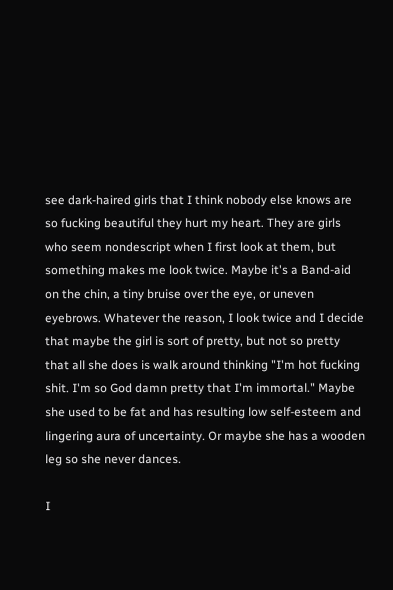see dark-haired girls that I think nobody else knows are so fucking beautiful they hurt my heart. They are girls who seem nondescript when I first look at them, but something makes me look twice. Maybe it's a Band-aid on the chin, a tiny bruise over the eye, or uneven eyebrows. Whatever the reason, I look twice and I decide that maybe the girl is sort of pretty, but not so pretty that all she does is walk around thinking "I'm hot fucking shit. I'm so God damn pretty that I'm immortal." Maybe she used to be fat and has resulting low self-esteem and lingering aura of uncertainty. Or maybe she has a wooden leg so she never dances.

I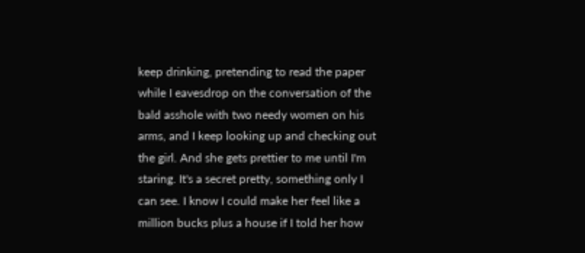keep drinking, pretending to read the paper while I eavesdrop on the conversation of the bald asshole with two needy women on his arms, and I keep looking up and checking out the girl. And she gets prettier to me until I'm staring. It's a secret pretty, something only I can see. I know I could make her feel like a million bucks plus a house if I told her how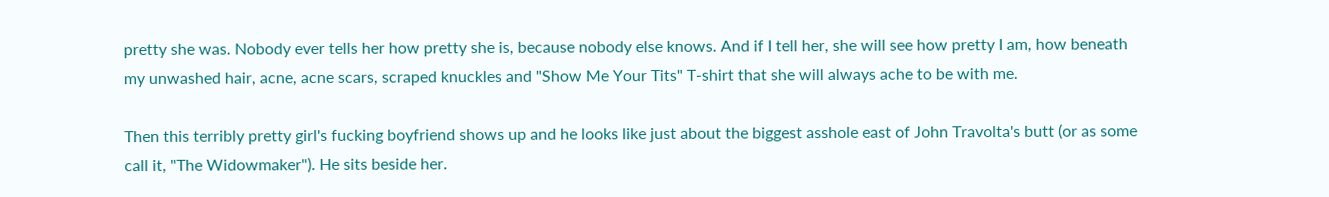pretty she was. Nobody ever tells her how pretty she is, because nobody else knows. And if I tell her, she will see how pretty I am, how beneath my unwashed hair, acne, acne scars, scraped knuckles and "Show Me Your Tits" T-shirt that she will always ache to be with me.

Then this terribly pretty girl's fucking boyfriend shows up and he looks like just about the biggest asshole east of John Travolta's butt (or as some call it, "The Widowmaker"). He sits beside her.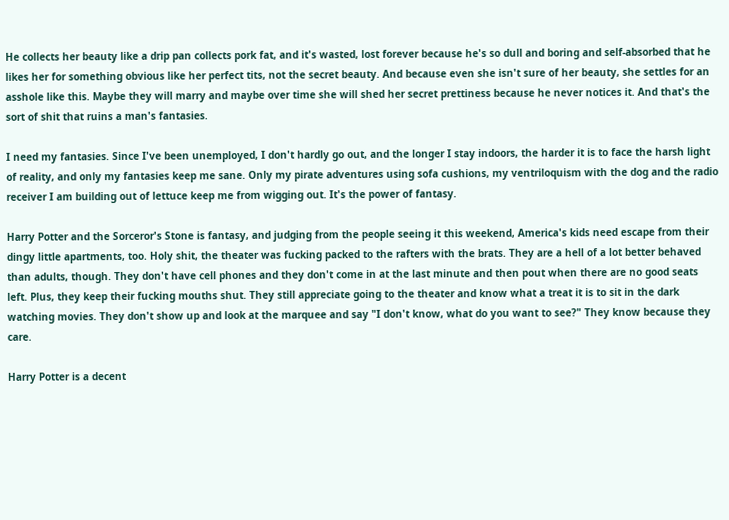He collects her beauty like a drip pan collects pork fat, and it's wasted, lost forever because he's so dull and boring and self-absorbed that he likes her for something obvious like her perfect tits, not the secret beauty. And because even she isn't sure of her beauty, she settles for an asshole like this. Maybe they will marry and maybe over time she will shed her secret prettiness because he never notices it. And that's the sort of shit that ruins a man's fantasies.

I need my fantasies. Since I've been unemployed, I don't hardly go out, and the longer I stay indoors, the harder it is to face the harsh light of reality, and only my fantasies keep me sane. Only my pirate adventures using sofa cushions, my ventriloquism with the dog and the radio receiver I am building out of lettuce keep me from wigging out. It's the power of fantasy.

Harry Potter and the Sorceror's Stone is fantasy, and judging from the people seeing it this weekend, America's kids need escape from their dingy little apartments, too. Holy shit, the theater was fucking packed to the rafters with the brats. They are a hell of a lot better behaved than adults, though. They don't have cell phones and they don't come in at the last minute and then pout when there are no good seats left. Plus, they keep their fucking mouths shut. They still appreciate going to the theater and know what a treat it is to sit in the dark watching movies. They don't show up and look at the marquee and say "I don't know, what do you want to see?" They know because they care.

Harry Potter is a decent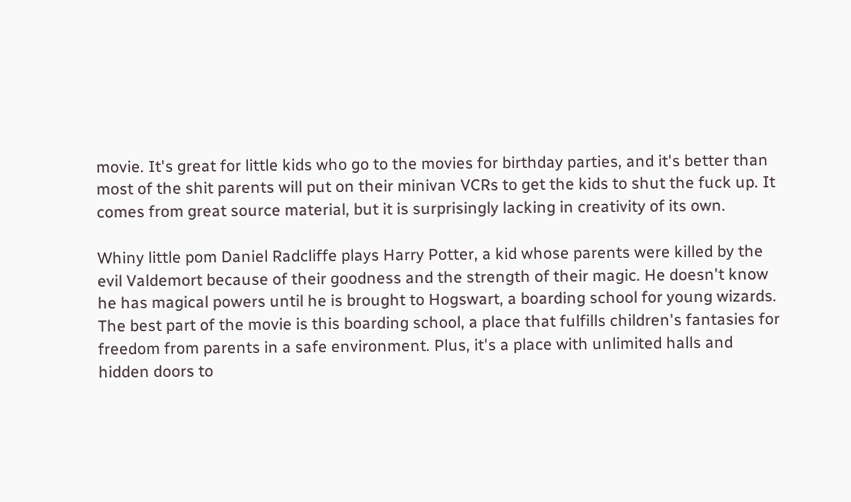movie. It's great for little kids who go to the movies for birthday parties, and it's better than most of the shit parents will put on their minivan VCRs to get the kids to shut the fuck up. It comes from great source material, but it is surprisingly lacking in creativity of its own.

Whiny little pom Daniel Radcliffe plays Harry Potter, a kid whose parents were killed by the evil Valdemort because of their goodness and the strength of their magic. He doesn't know he has magical powers until he is brought to Hogswart, a boarding school for young wizards. The best part of the movie is this boarding school, a place that fulfills children's fantasies for freedom from parents in a safe environment. Plus, it's a place with unlimited halls and hidden doors to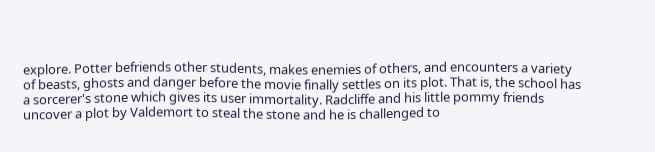explore. Potter befriends other students, makes enemies of others, and encounters a variety of beasts, ghosts and danger before the movie finally settles on its plot. That is, the school has a sorcerer's stone which gives its user immortality. Radcliffe and his little pommy friends uncover a plot by Valdemort to steal the stone and he is challenged to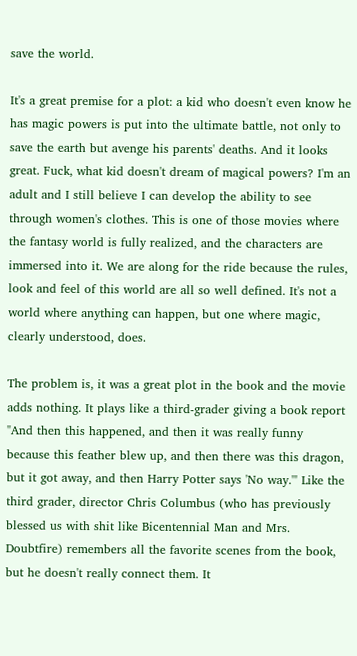save the world.

It's a great premise for a plot: a kid who doesn't even know he has magic powers is put into the ultimate battle, not only to save the earth but avenge his parents' deaths. And it looks great. Fuck, what kid doesn't dream of magical powers? I'm an adult and I still believe I can develop the ability to see through women's clothes. This is one of those movies where the fantasy world is fully realized, and the characters are immersed into it. We are along for the ride because the rules, look and feel of this world are all so well defined. It's not a world where anything can happen, but one where magic, clearly understood, does.

The problem is, it was a great plot in the book and the movie adds nothing. It plays like a third-grader giving a book report "And then this happened, and then it was really funny because this feather blew up, and then there was this dragon, but it got away, and then Harry Potter says 'No way.'" Like the third grader, director Chris Columbus (who has previously blessed us with shit like Bicentennial Man and Mrs. Doubtfire) remembers all the favorite scenes from the book, but he doesn't really connect them. It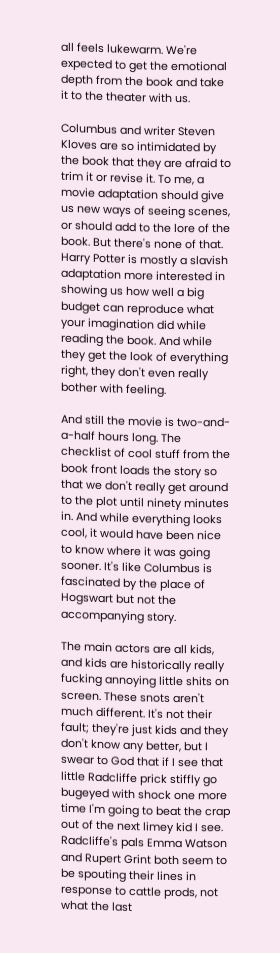all feels lukewarm. We're expected to get the emotional depth from the book and take it to the theater with us.

Columbus and writer Steven Kloves are so intimidated by the book that they are afraid to trim it or revise it. To me, a movie adaptation should give us new ways of seeing scenes, or should add to the lore of the book. But there's none of that. Harry Potter is mostly a slavish adaptation more interested in showing us how well a big budget can reproduce what your imagination did while reading the book. And while they get the look of everything right, they don't even really bother with feeling.

And still the movie is two-and-a-half hours long. The checklist of cool stuff from the book front loads the story so that we don't really get around to the plot until ninety minutes in. And while everything looks cool, it would have been nice to know where it was going sooner. It's like Columbus is fascinated by the place of Hogswart but not the accompanying story.

The main actors are all kids, and kids are historically really fucking annoying little shits on screen. These snots aren't much different. It's not their fault; they're just kids and they don't know any better, but I swear to God that if I see that little Radcliffe prick stiffly go bugeyed with shock one more time I'm going to beat the crap out of the next limey kid I see. Radcliffe's pals Emma Watson and Rupert Grint both seem to be spouting their lines in response to cattle prods, not what the last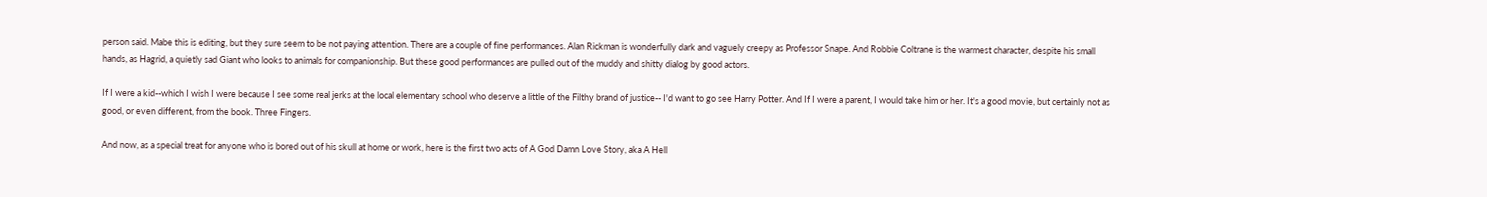person said. Mabe this is editing, but they sure seem to be not paying attention. There are a couple of fine performances. Alan Rickman is wonderfully dark and vaguely creepy as Professor Snape. And Robbie Coltrane is the warmest character, despite his small hands, as Hagrid, a quietly sad Giant who looks to animals for companionship. But these good performances are pulled out of the muddy and shitty dialog by good actors.

If I were a kid--which I wish I were because I see some real jerks at the local elementary school who deserve a little of the Filthy brand of justice-- I'd want to go see Harry Potter. And If I were a parent, I would take him or her. It's a good movie, but certainly not as good, or even different, from the book. Three Fingers.

And now, as a special treat for anyone who is bored out of his skull at home or work, here is the first two acts of A God Damn Love Story, aka A Hell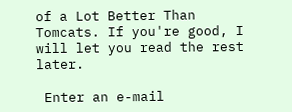of a Lot Better Than Tomcats. If you're good, I will let you read the rest later.

 Enter an e-mail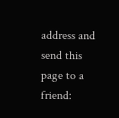address and send this page to a friend: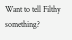Want to tell Filthy something?